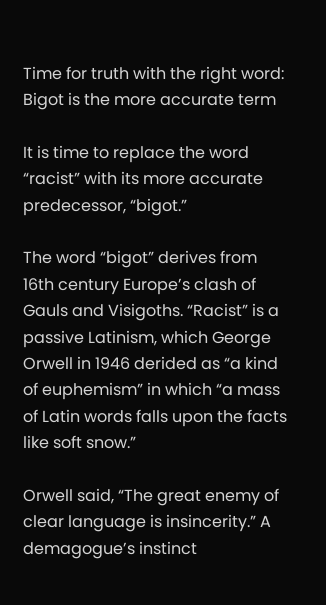Time for truth with the right word: Bigot is the more accurate term

It is time to replace the word “racist” with its more accurate predecessor, “bigot.”

The word “bigot” derives from 16th century Europe’s clash of Gauls and Visigoths. “Racist” is a passive Latinism, which George Orwell in 1946 derided as “a kind of euphemism” in which “a mass of Latin words falls upon the facts like soft snow.”

Orwell said, “The great enemy of clear language is insincerity.” A demagogue’s instinct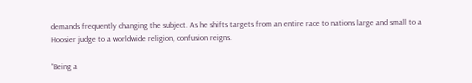demands frequently changing the subject. As he shifts targets from an entire race to nations large and small to a Hoosier judge to a worldwide religion, confusion reigns.

“Being a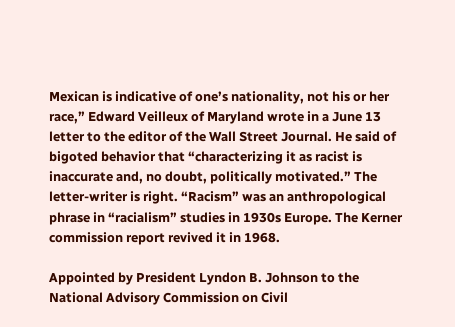Mexican is indicative of one’s nationality, not his or her race,” Edward Veilleux of Maryland wrote in a June 13 letter to the editor of the Wall Street Journal. He said of bigoted behavior that “characterizing it as racist is inaccurate and, no doubt, politically motivated.” The letter-writer is right. “Racism” was an anthropological phrase in “racialism” studies in 1930s Europe. The Kerner commission report revived it in 1968.

Appointed by President Lyndon B. Johnson to the National Advisory Commission on Civil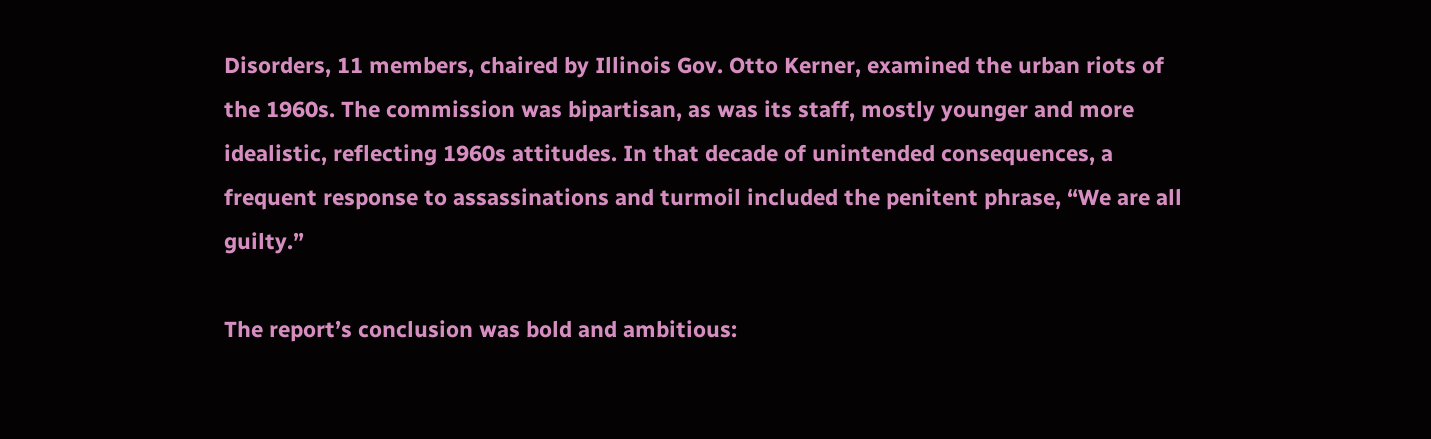Disorders, 11 members, chaired by Illinois Gov. Otto Kerner, examined the urban riots of the 1960s. The commission was bipartisan, as was its staff, mostly younger and more idealistic, reflecting 1960s attitudes. In that decade of unintended consequences, a frequent response to assassinations and turmoil included the penitent phrase, “We are all guilty.”

The report’s conclusion was bold and ambitious: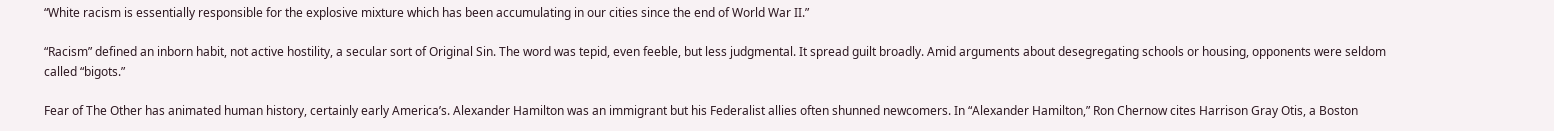“White racism is essentially responsible for the explosive mixture which has been accumulating in our cities since the end of World War II.”

“Racism” defined an inborn habit, not active hostility, a secular sort of Original Sin. The word was tepid, even feeble, but less judgmental. It spread guilt broadly. Amid arguments about desegregating schools or housing, opponents were seldom called “bigots.”

Fear of The Other has animated human history, certainly early America’s. Alexander Hamilton was an immigrant but his Federalist allies often shunned newcomers. In “Alexander Hamilton,” Ron Chernow cites Harrison Gray Otis, a Boston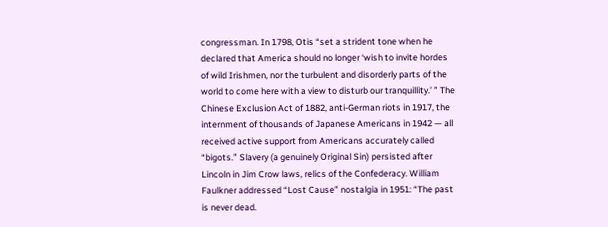congressman. In 1798, Otis “set a strident tone when he declared that America should no longer ‘wish to invite hordes of wild Irishmen, nor the turbulent and disorderly parts of the world to come here with a view to disturb our tranquillity.’ ” The Chinese Exclusion Act of 1882, anti-German riots in 1917, the internment of thousands of Japanese Americans in 1942 — all received active support from Americans accurately called “bigots.” Slavery (a genuinely Original Sin) persisted after Lincoln in Jim Crow laws, relics of the Confederacy. William Faulkner addressed “Lost Cause” nostalgia in 1951: “The past is never dead.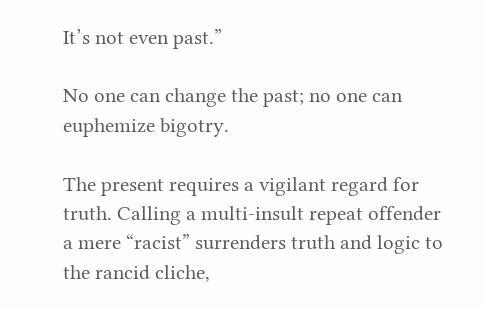It’s not even past.”

No one can change the past; no one can euphemize bigotry.

The present requires a vigilant regard for truth. Calling a multi-insult repeat offender a mere “racist” surrenders truth and logic to the rancid cliche,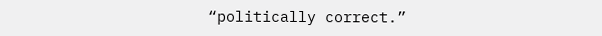“politically correct.”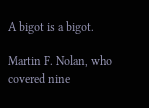A bigot is a bigot.

Martin F. Nolan, who covered nine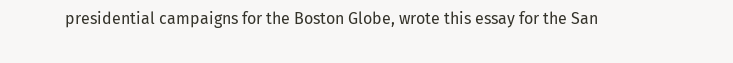presidential campaigns for the Boston Globe, wrote this essay for the San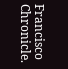Francisco Chronicle.